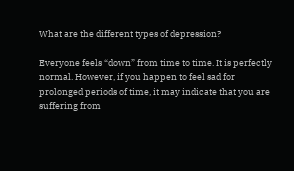What are the different types of depression?

Everyone feels “down” from time to time. It is perfectly normal. However, if you happen to feel sad for prolonged periods of time, it may indicate that you are suffering from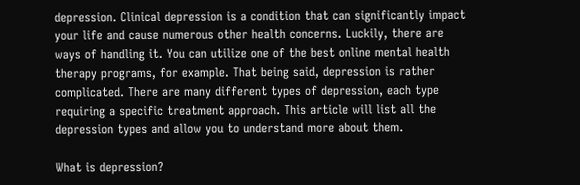depression. Clinical depression is a condition that can significantly impact your life and cause numerous other health concerns. Luckily, there are ways of handling it. You can utilize one of the best online mental health therapy programs, for example. That being said, depression is rather complicated. There are many different types of depression, each type requiring a specific treatment approach. This article will list all the depression types and allow you to understand more about them.

What is depression?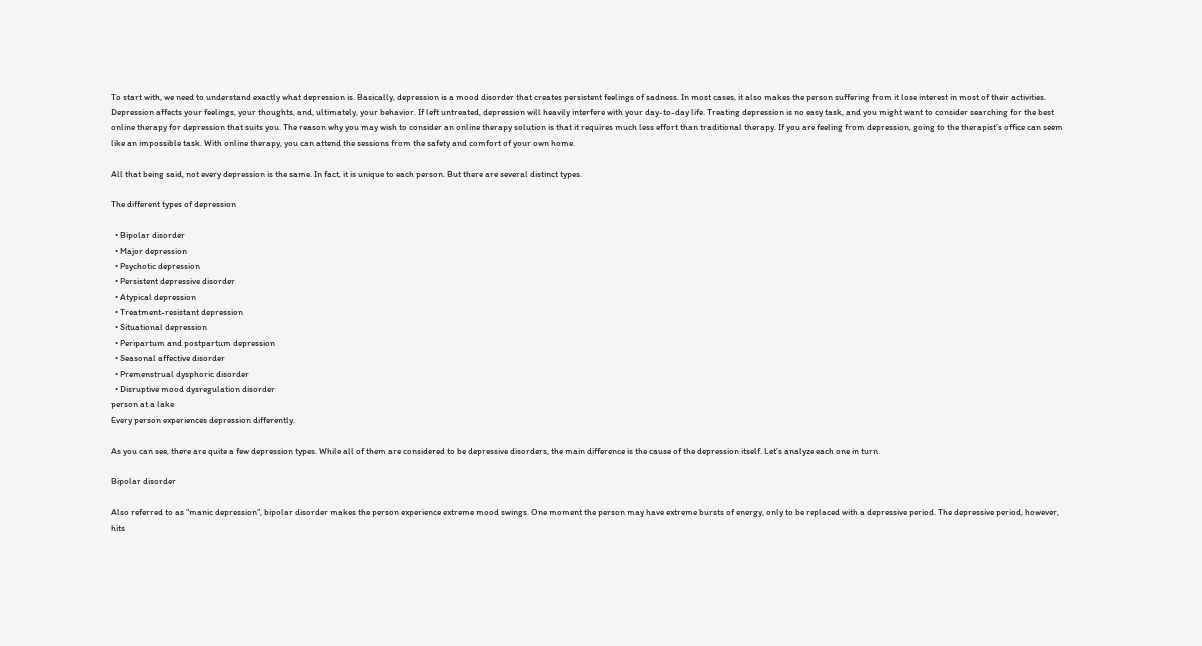To start with, we need to understand exactly what depression is. Basically, depression is a mood disorder that creates persistent feelings of sadness. In most cases, it also makes the person suffering from it lose interest in most of their activities. Depression affects your feelings, your thoughts, and, ultimately, your behavior. If left untreated, depression will heavily interfere with your day-to-day life. Treating depression is no easy task, and you might want to consider searching for the best online therapy for depression that suits you. The reason why you may wish to consider an online therapy solution is that it requires much less effort than traditional therapy. If you are feeling from depression, going to the therapist’s office can seem like an impossible task. With online therapy, you can attend the sessions from the safety and comfort of your own home.

All that being said, not every depression is the same. In fact, it is unique to each person. But there are several distinct types.

The different types of depression

  • Bipolar disorder
  • Major depression
  • Psychotic depression
  • Persistent depressive disorder
  • Atypical depression
  • Treatment-resistant depression
  • Situational depression
  • Peripartum and postpartum depression
  • Seasonal affective disorder
  • Premenstrual dysphoric disorder
  • Disruptive mood dysregulation disorder
person at a lake
Every person experiences depression differently.

As you can see, there are quite a few depression types. While all of them are considered to be depressive disorders, the main difference is the cause of the depression itself. Let’s analyze each one in turn.

Bipolar disorder

Also referred to as “manic depression”, bipolar disorder makes the person experience extreme mood swings. One moment the person may have extreme bursts of energy, only to be replaced with a depressive period. The depressive period, however, hits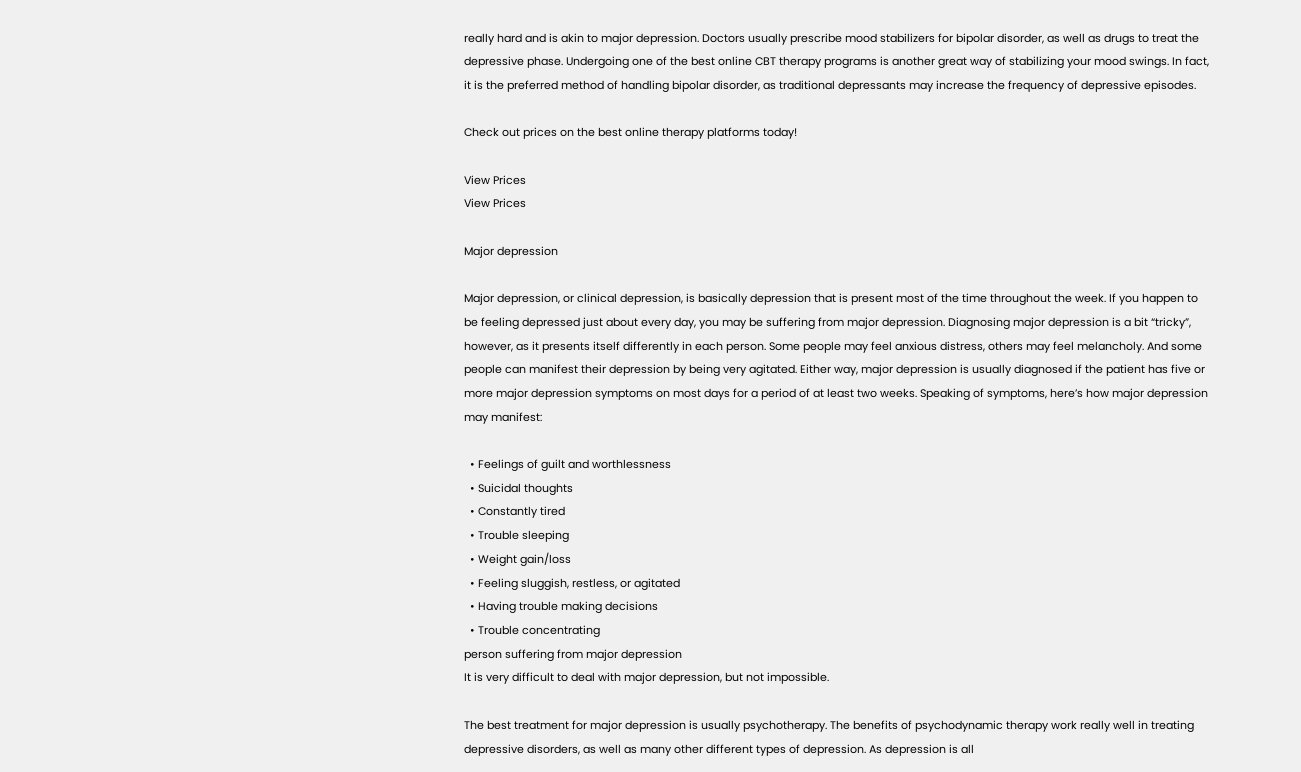really hard and is akin to major depression. Doctors usually prescribe mood stabilizers for bipolar disorder, as well as drugs to treat the depressive phase. Undergoing one of the best online CBT therapy programs is another great way of stabilizing your mood swings. In fact, it is the preferred method of handling bipolar disorder, as traditional depressants may increase the frequency of depressive episodes.

Check out prices on the best online therapy platforms today!

View Prices
View Prices

Major depression

Major depression, or clinical depression, is basically depression that is present most of the time throughout the week. If you happen to be feeling depressed just about every day, you may be suffering from major depression. Diagnosing major depression is a bit “tricky”, however, as it presents itself differently in each person. Some people may feel anxious distress, others may feel melancholy. And some people can manifest their depression by being very agitated. Either way, major depression is usually diagnosed if the patient has five or more major depression symptoms on most days for a period of at least two weeks. Speaking of symptoms, here’s how major depression may manifest:

  • Feelings of guilt and worthlessness
  • Suicidal thoughts
  • Constantly tired
  • Trouble sleeping
  • Weight gain/loss
  • Feeling sluggish, restless, or agitated
  • Having trouble making decisions
  • Trouble concentrating
person suffering from major depression
It is very difficult to deal with major depression, but not impossible.

The best treatment for major depression is usually psychotherapy. The benefits of psychodynamic therapy work really well in treating depressive disorders, as well as many other different types of depression. As depression is all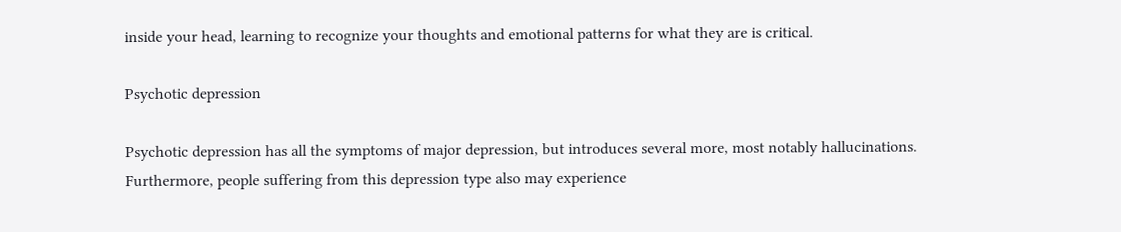inside your head, learning to recognize your thoughts and emotional patterns for what they are is critical.

Psychotic depression

Psychotic depression has all the symptoms of major depression, but introduces several more, most notably hallucinations. Furthermore, people suffering from this depression type also may experience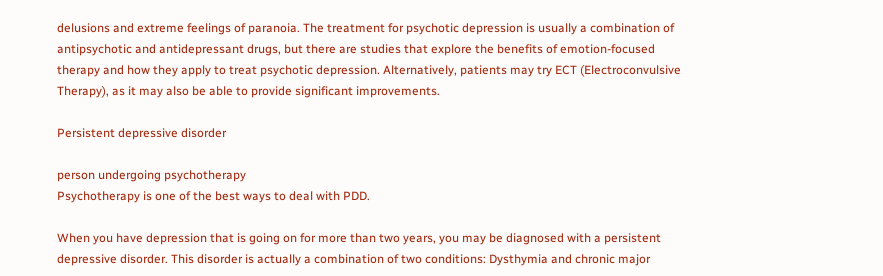delusions and extreme feelings of paranoia. The treatment for psychotic depression is usually a combination of antipsychotic and antidepressant drugs, but there are studies that explore the benefits of emotion-focused therapy and how they apply to treat psychotic depression. Alternatively, patients may try ECT (Electroconvulsive Therapy), as it may also be able to provide significant improvements.

Persistent depressive disorder

person undergoing psychotherapy
Psychotherapy is one of the best ways to deal with PDD.

When you have depression that is going on for more than two years, you may be diagnosed with a persistent depressive disorder. This disorder is actually a combination of two conditions: Dysthymia and chronic major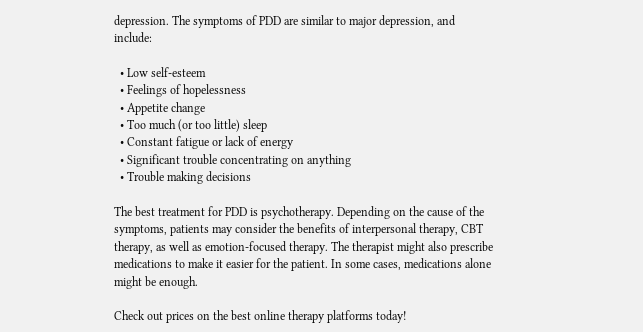depression. The symptoms of PDD are similar to major depression, and include:

  • Low self-esteem
  • Feelings of hopelessness
  • Appetite change
  • Too much (or too little) sleep
  • Constant fatigue or lack of energy
  • Significant trouble concentrating on anything
  • Trouble making decisions

The best treatment for PDD is psychotherapy. Depending on the cause of the symptoms, patients may consider the benefits of interpersonal therapy, CBT therapy, as well as emotion-focused therapy. The therapist might also prescribe medications to make it easier for the patient. In some cases, medications alone might be enough.

Check out prices on the best online therapy platforms today!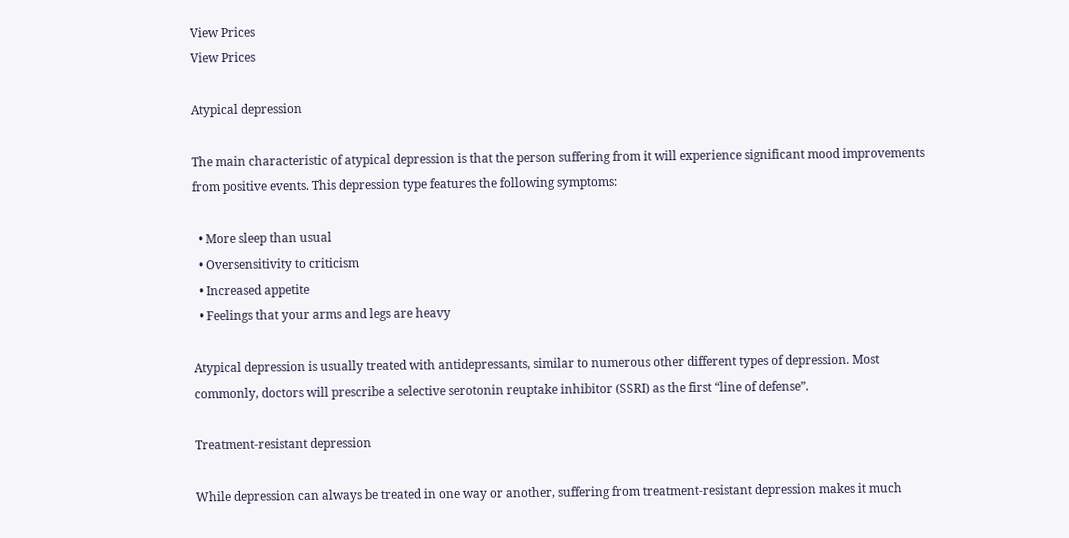View Prices
View Prices

Atypical depression

The main characteristic of atypical depression is that the person suffering from it will experience significant mood improvements from positive events. This depression type features the following symptoms:

  • More sleep than usual
  • Oversensitivity to criticism
  • Increased appetite
  • Feelings that your arms and legs are heavy

Atypical depression is usually treated with antidepressants, similar to numerous other different types of depression. Most commonly, doctors will prescribe a selective serotonin reuptake inhibitor (SSRI) as the first “line of defense”.

Treatment-resistant depression

While depression can always be treated in one way or another, suffering from treatment-resistant depression makes it much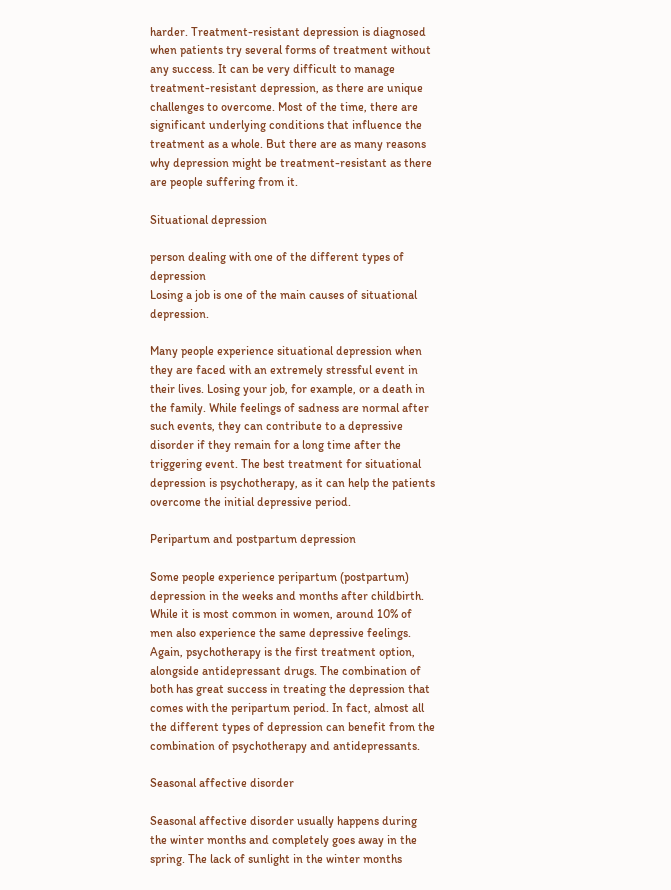harder. Treatment-resistant depression is diagnosed when patients try several forms of treatment without any success. It can be very difficult to manage treatment-resistant depression, as there are unique challenges to overcome. Most of the time, there are significant underlying conditions that influence the treatment as a whole. But there are as many reasons why depression might be treatment-resistant as there are people suffering from it.

Situational depression

person dealing with one of the different types of depression
Losing a job is one of the main causes of situational depression.

Many people experience situational depression when they are faced with an extremely stressful event in their lives. Losing your job, for example, or a death in the family. While feelings of sadness are normal after such events, they can contribute to a depressive disorder if they remain for a long time after the triggering event. The best treatment for situational depression is psychotherapy, as it can help the patients overcome the initial depressive period.

Peripartum and postpartum depression

Some people experience peripartum (postpartum) depression in the weeks and months after childbirth. While it is most common in women, around 10% of men also experience the same depressive feelings. Again, psychotherapy is the first treatment option, alongside antidepressant drugs. The combination of both has great success in treating the depression that comes with the peripartum period. In fact, almost all the different types of depression can benefit from the combination of psychotherapy and antidepressants.

Seasonal affective disorder

Seasonal affective disorder usually happens during the winter months and completely goes away in the spring. The lack of sunlight in the winter months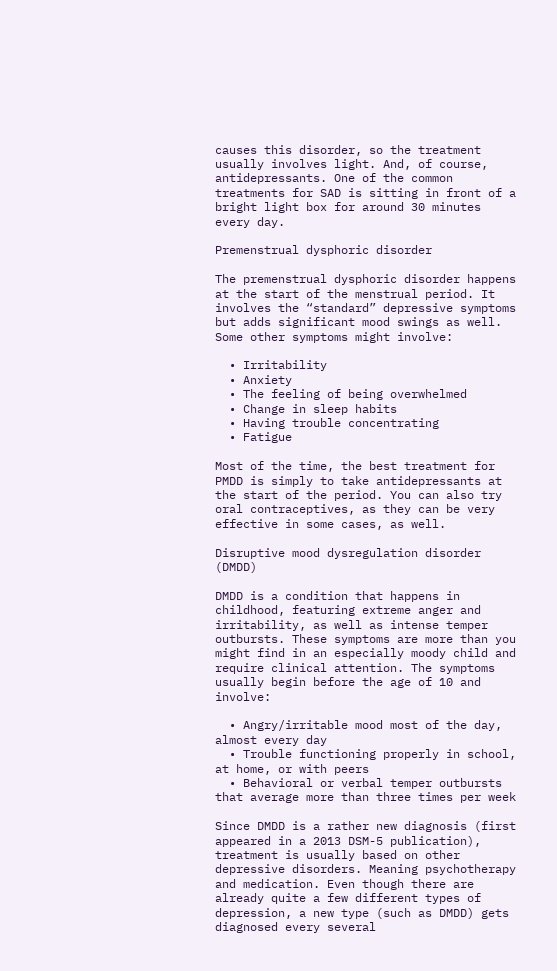causes this disorder, so the treatment usually involves light. And, of course, antidepressants. One of the common treatments for SAD is sitting in front of a bright light box for around 30 minutes every day.

Premenstrual dysphoric disorder

The premenstrual dysphoric disorder happens at the start of the menstrual period. It involves the “standard” depressive symptoms but adds significant mood swings as well. Some other symptoms might involve:

  • Irritability
  • Anxiety
  • The feeling of being overwhelmed
  • Change in sleep habits
  • Having trouble concentrating
  • Fatigue

Most of the time, the best treatment for PMDD is simply to take antidepressants at the start of the period. You can also try oral contraceptives, as they can be very effective in some cases, as well.

Disruptive mood dysregulation disorder (DMDD)

DMDD is a condition that happens in childhood, featuring extreme anger and irritability, as well as intense temper outbursts. These symptoms are more than you might find in an especially moody child and require clinical attention. The symptoms usually begin before the age of 10 and involve:

  • Angry/irritable mood most of the day, almost every day
  • Trouble functioning properly in school, at home, or with peers
  • Behavioral or verbal temper outbursts that average more than three times per week

Since DMDD is a rather new diagnosis (first appeared in a 2013 DSM-5 publication), treatment is usually based on other depressive disorders. Meaning psychotherapy and medication. Even though there are already quite a few different types of depression, a new type (such as DMDD) gets diagnosed every several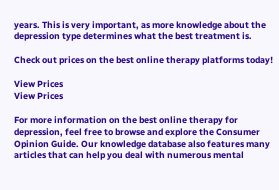years. This is very important, as more knowledge about the depression type determines what the best treatment is.

Check out prices on the best online therapy platforms today!

View Prices
View Prices

For more information on the best online therapy for depression, feel free to browse and explore the Consumer Opinion Guide. Our knowledge database also features many articles that can help you deal with numerous mental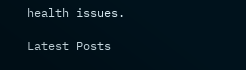health issues.

Latest Posts